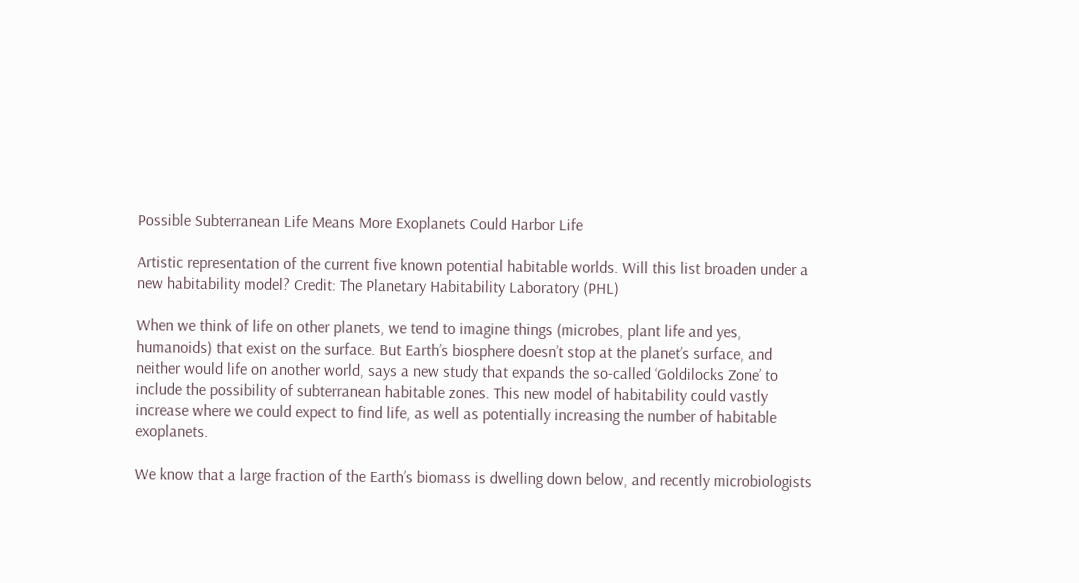Possible Subterranean Life Means More Exoplanets Could Harbor Life

Artistic representation of the current five known potential habitable worlds. Will this list broaden under a new habitability model? Credit: The Planetary Habitability Laboratory (PHL)

When we think of life on other planets, we tend to imagine things (microbes, plant life and yes, humanoids) that exist on the surface. But Earth’s biosphere doesn’t stop at the planet’s surface, and neither would life on another world, says a new study that expands the so-called ‘Goldilocks Zone’ to include the possibility of subterranean habitable zones. This new model of habitability could vastly increase where we could expect to find life, as well as potentially increasing the number of habitable exoplanets.

We know that a large fraction of the Earth’s biomass is dwelling down below, and recently microbiologists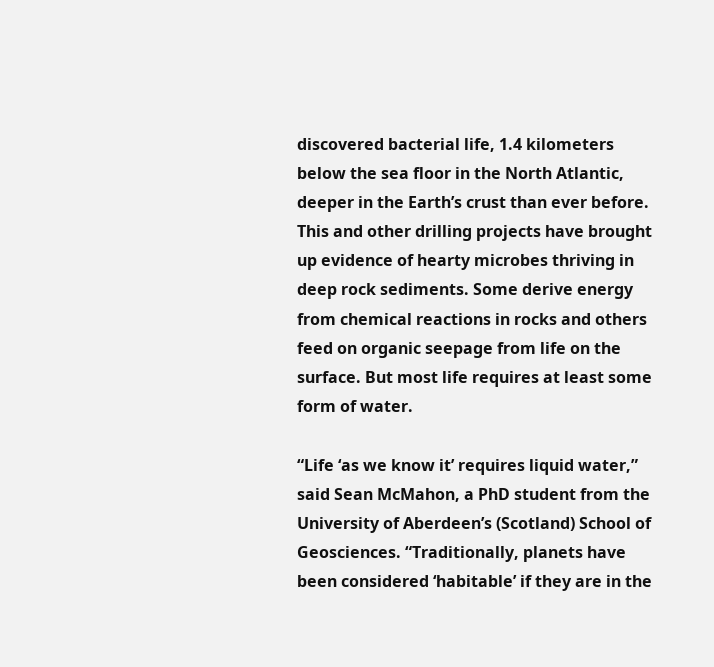discovered bacterial life, 1.4 kilometers below the sea floor in the North Atlantic, deeper in the Earth’s crust than ever before. This and other drilling projects have brought up evidence of hearty microbes thriving in deep rock sediments. Some derive energy from chemical reactions in rocks and others feed on organic seepage from life on the surface. But most life requires at least some form of water.

“Life ‘as we know it’ requires liquid water,” said Sean McMahon, a PhD student from the University of Aberdeen’s (Scotland) School of Geosciences. “Traditionally, planets have been considered ‘habitable’ if they are in the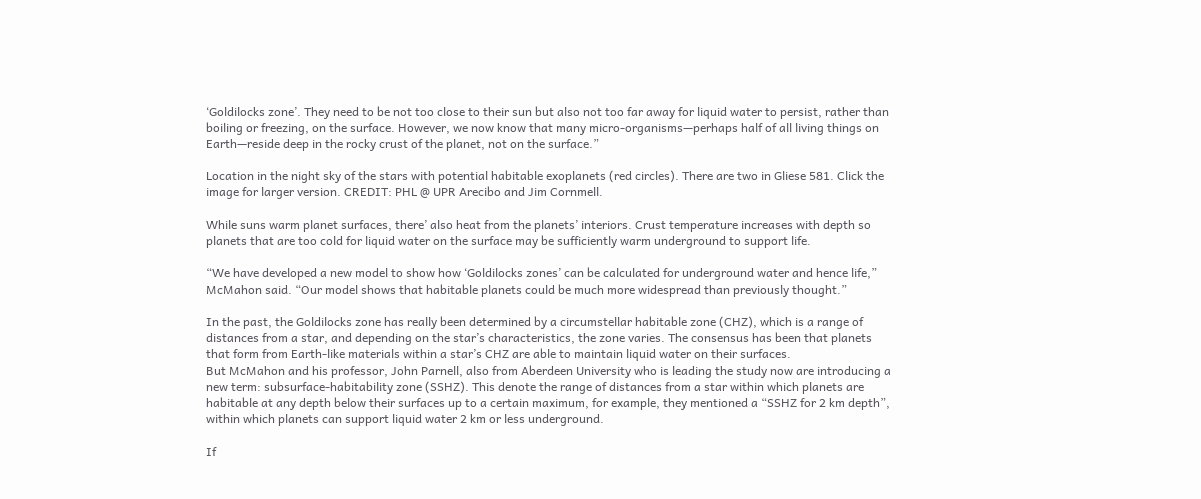‘Goldilocks zone’. They need to be not too close to their sun but also not too far away for liquid water to persist, rather than boiling or freezing, on the surface. However, we now know that many micro-organisms—perhaps half of all living things on Earth—reside deep in the rocky crust of the planet, not on the surface.”

Location in the night sky of the stars with potential habitable exoplanets (red circles). There are two in Gliese 581. Click the image for larger version. CREDIT: PHL @ UPR Arecibo and Jim Cornmell.

While suns warm planet surfaces, there’ also heat from the planets’ interiors. Crust temperature increases with depth so planets that are too cold for liquid water on the surface may be sufficiently warm underground to support life.

“We have developed a new model to show how ‘Goldilocks zones’ can be calculated for underground water and hence life,” McMahon said. “Our model shows that habitable planets could be much more widespread than previously thought.”

In the past, the Goldilocks zone has really been determined by a circumstellar habitable zone (CHZ), which is a range of distances from a star, and depending on the star’s characteristics, the zone varies. The consensus has been that planets that form from Earth-like materials within a star’s CHZ are able to maintain liquid water on their surfaces.
But McMahon and his professor, John Parnell, also from Aberdeen University who is leading the study now are introducing a new term: subsurface-habitability zone (SSHZ). This denote the range of distances from a star within which planets are habitable at any depth below their surfaces up to a certain maximum, for example, they mentioned a “SSHZ for 2 km depth”, within which planets can support liquid water 2 km or less underground.

If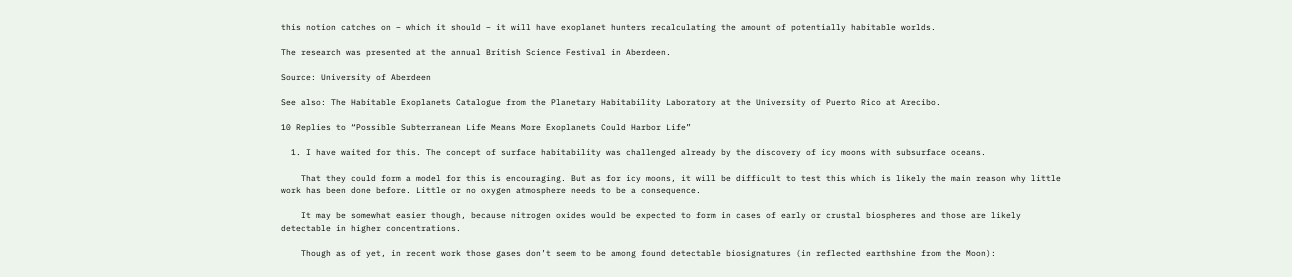this notion catches on – which it should – it will have exoplanet hunters recalculating the amount of potentially habitable worlds.

The research was presented at the annual British Science Festival in Aberdeen.

Source: University of Aberdeen

See also: The Habitable Exoplanets Catalogue from the Planetary Habitability Laboratory at the University of Puerto Rico at Arecibo.

10 Replies to “Possible Subterranean Life Means More Exoplanets Could Harbor Life”

  1. I have waited for this. The concept of surface habitability was challenged already by the discovery of icy moons with subsurface oceans.

    That they could form a model for this is encouraging. But as for icy moons, it will be difficult to test this which is likely the main reason why little work has been done before. Little or no oxygen atmosphere needs to be a consequence.

    It may be somewhat easier though, because nitrogen oxides would be expected to form in cases of early or crustal biospheres and those are likely detectable in higher concentrations.

    Though as of yet, in recent work those gases don’t seem to be among found detectable biosignatures (in reflected earthshine from the Moon):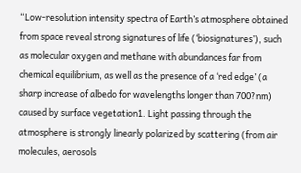“Low-resolution intensity spectra of Earth’s atmosphere obtained from space reveal strong signatures of life (‘biosignatures’), such as molecular oxygen and methane with abundances far from chemical equilibrium, as well as the presence of a ‘red edge’ (a sharp increase of albedo for wavelengths longer than 700?nm) caused by surface vegetation1. Light passing through the atmosphere is strongly linearly polarized by scattering (from air molecules, aerosols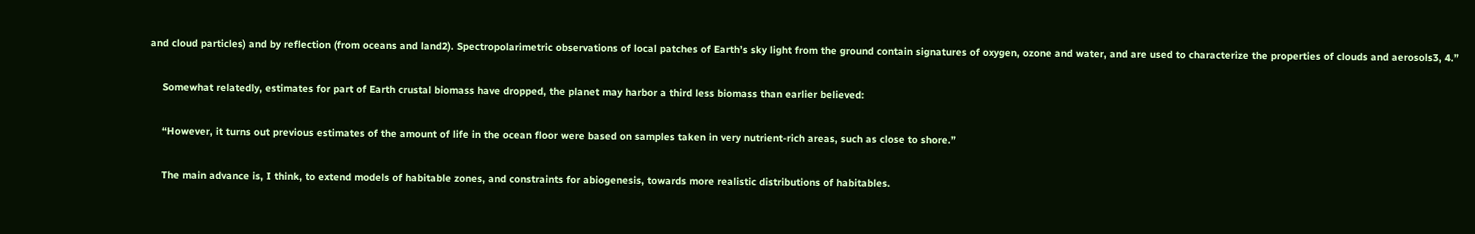and cloud particles) and by reflection (from oceans and land2). Spectropolarimetric observations of local patches of Earth’s sky light from the ground contain signatures of oxygen, ozone and water, and are used to characterize the properties of clouds and aerosols3, 4.”

    Somewhat relatedly, estimates for part of Earth crustal biomass have dropped, the planet may harbor a third less biomass than earlier believed:

    “However, it turns out previous estimates of the amount of life in the ocean floor were based on samples taken in very nutrient-rich areas, such as close to shore.”

    The main advance is, I think, to extend models of habitable zones, and constraints for abiogenesis, towards more realistic distributions of habitables.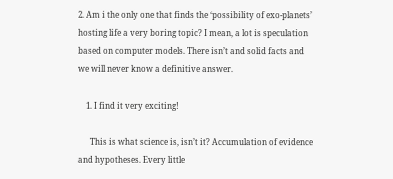2. Am i the only one that finds the ‘possibility of exo-planets’ hosting life a very boring topic? I mean, a lot is speculation based on computer models. There isn’t and solid facts and we will never know a definitive answer.

    1. I find it very exciting!

      This is what science is, isn’t it? Accumulation of evidence and hypotheses. Every little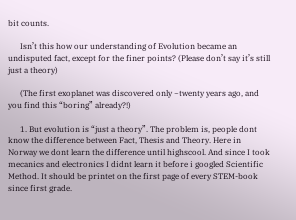bit counts.

      Isn’t this how our understanding of Evolution became an undisputed fact, except for the finer points? (Please don’t say it’s still just a theory)

      (The first exoplanet was discovered only ~twenty years ago, and you find this “boring” already?!)

      1. But evolution is “just a theory”. The problem is, people dont know the difference between Fact, Thesis and Theory. Here in Norway we dont learn the difference until highscool. And since I took mecanics and electronics I didnt learn it before i googled Scientific Method. It should be printet on the first page of every STEM-book since first grade.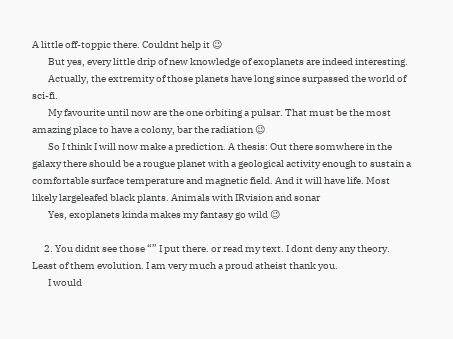A little off-toppic there. Couldnt help it 😉
        But yes, every little drip of new knowledge of exoplanets are indeed interesting.
        Actually, the extremity of those planets have long since surpassed the world of sci-fi.
        My favourite until now are the one orbiting a pulsar. That must be the most amazing place to have a colony, bar the radiation 😉
        So I think I will now make a prediction. A thesis: Out there somwhere in the galaxy there should be a rougue planet with a geological activity enough to sustain a comfortable surface temperature and magnetic field. And it will have life. Most likely largeleafed black plants. Animals with IRvision and sonar
        Yes, exoplanets kinda makes my fantasy go wild 😉

      2. You didnt see those “” I put there. or read my text. I dont deny any theory. Least of them evolution. I am very much a proud atheist thank you.
        I would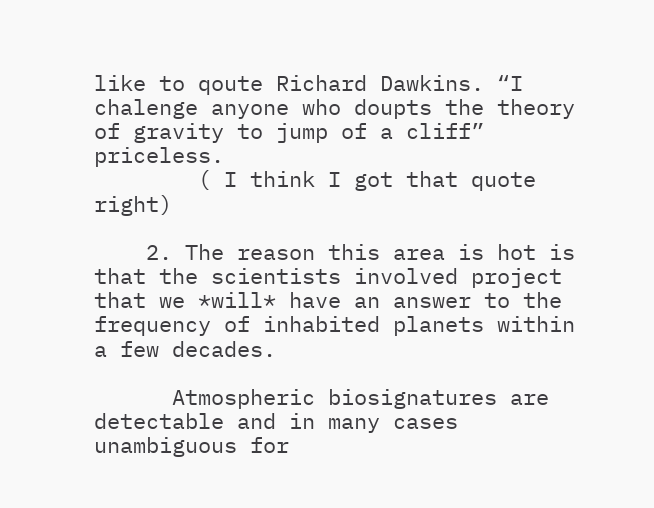like to qoute Richard Dawkins. “I chalenge anyone who doupts the theory of gravity to jump of a cliff”  priceless.
        ( I think I got that quote right)

    2. The reason this area is hot is that the scientists involved project that we *will* have an answer to the frequency of inhabited planets within a few decades.

      Atmospheric biosignatures are detectable and in many cases unambiguous for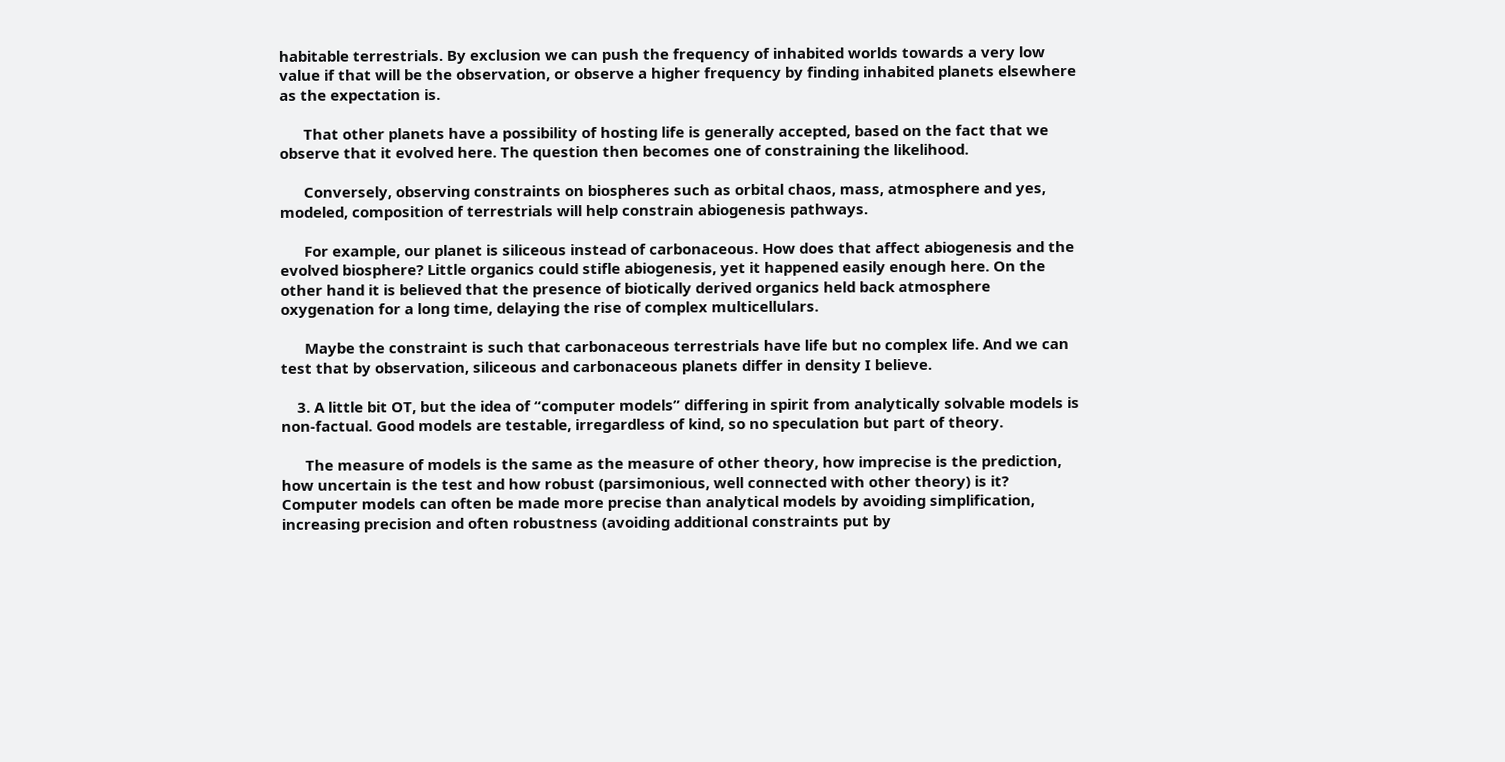habitable terrestrials. By exclusion we can push the frequency of inhabited worlds towards a very low value if that will be the observation, or observe a higher frequency by finding inhabited planets elsewhere as the expectation is.

      That other planets have a possibility of hosting life is generally accepted, based on the fact that we observe that it evolved here. The question then becomes one of constraining the likelihood.

      Conversely, observing constraints on biospheres such as orbital chaos, mass, atmosphere and yes, modeled, composition of terrestrials will help constrain abiogenesis pathways.

      For example, our planet is siliceous instead of carbonaceous. How does that affect abiogenesis and the evolved biosphere? Little organics could stifle abiogenesis, yet it happened easily enough here. On the other hand it is believed that the presence of biotically derived organics held back atmosphere oxygenation for a long time, delaying the rise of complex multicellulars.

      Maybe the constraint is such that carbonaceous terrestrials have life but no complex life. And we can test that by observation, siliceous and carbonaceous planets differ in density I believe.

    3. A little bit OT, but the idea of “computer models” differing in spirit from analytically solvable models is non-factual. Good models are testable, irregardless of kind, so no speculation but part of theory.

      The measure of models is the same as the measure of other theory, how imprecise is the prediction, how uncertain is the test and how robust (parsimonious, well connected with other theory) is it? Computer models can often be made more precise than analytical models by avoiding simplification, increasing precision and often robustness (avoiding additional constraints put by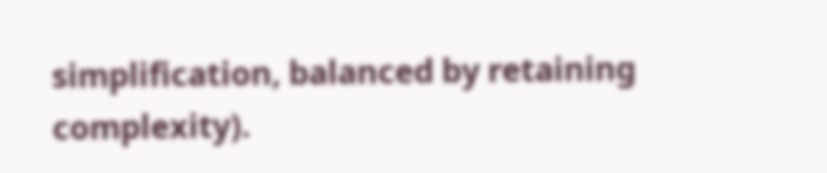simplification, balanced by retaining complexity).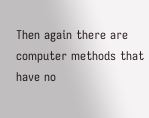Then again there are computer methods that have no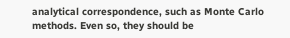analytical correspondence, such as Monte Carlo methods. Even so, they should be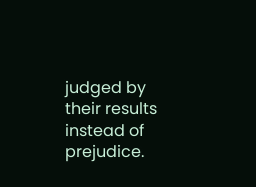judged by their results instead of prejudice.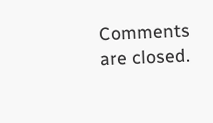Comments are closed.